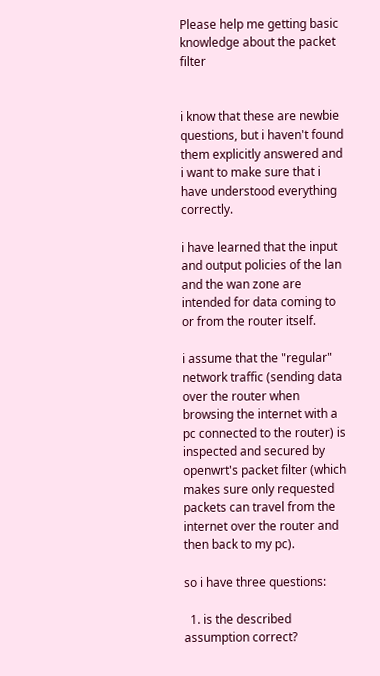Please help me getting basic knowledge about the packet filter


i know that these are newbie questions, but i haven't found them explicitly answered and i want to make sure that i have understood everything correctly.

i have learned that the input and output policies of the lan and the wan zone are intended for data coming to or from the router itself.

i assume that the "regular" network traffic (sending data over the router when browsing the internet with a pc connected to the router) is inspected and secured by openwrt's packet filter (which makes sure only requested packets can travel from the internet over the router and then back to my pc).

so i have three questions:

  1. is the described assumption correct?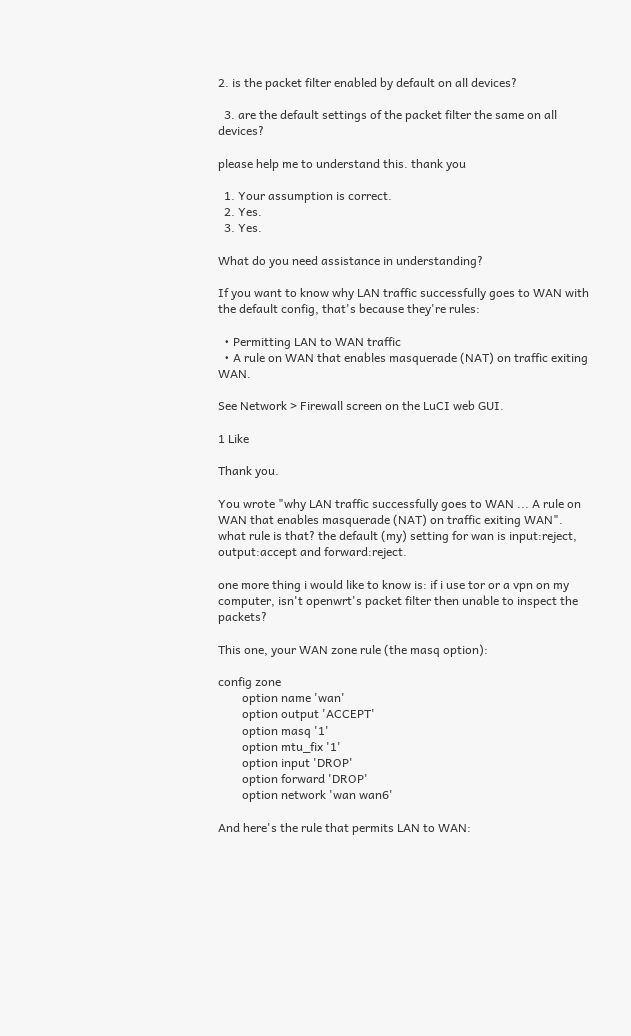2. is the packet filter enabled by default on all devices?

  3. are the default settings of the packet filter the same on all devices?

please help me to understand this. thank you

  1. Your assumption is correct.
  2. Yes.
  3. Yes.

What do you need assistance in understanding?

If you want to know why LAN traffic successfully goes to WAN with the default config, that's because they're rules:

  • Permitting LAN to WAN traffic
  • A rule on WAN that enables masquerade (NAT) on traffic exiting WAN.

See Network > Firewall screen on the LuCI web GUI.

1 Like

Thank you.

You wrote "why LAN traffic successfully goes to WAN ... A rule on WAN that enables masquerade (NAT) on traffic exiting WAN". what rule is that? the default (my) setting for wan is input:reject, output:accept and forward:reject.

one more thing i would like to know is: if i use tor or a vpn on my computer, isn't openwrt's packet filter then unable to inspect the packets?

This one, your WAN zone rule (the masq option):

config zone
        option name 'wan'
        option output 'ACCEPT'
        option masq '1'
        option mtu_fix '1'
        option input 'DROP'
        option forward 'DROP'
        option network 'wan wan6'

And here's the rule that permits LAN to WAN: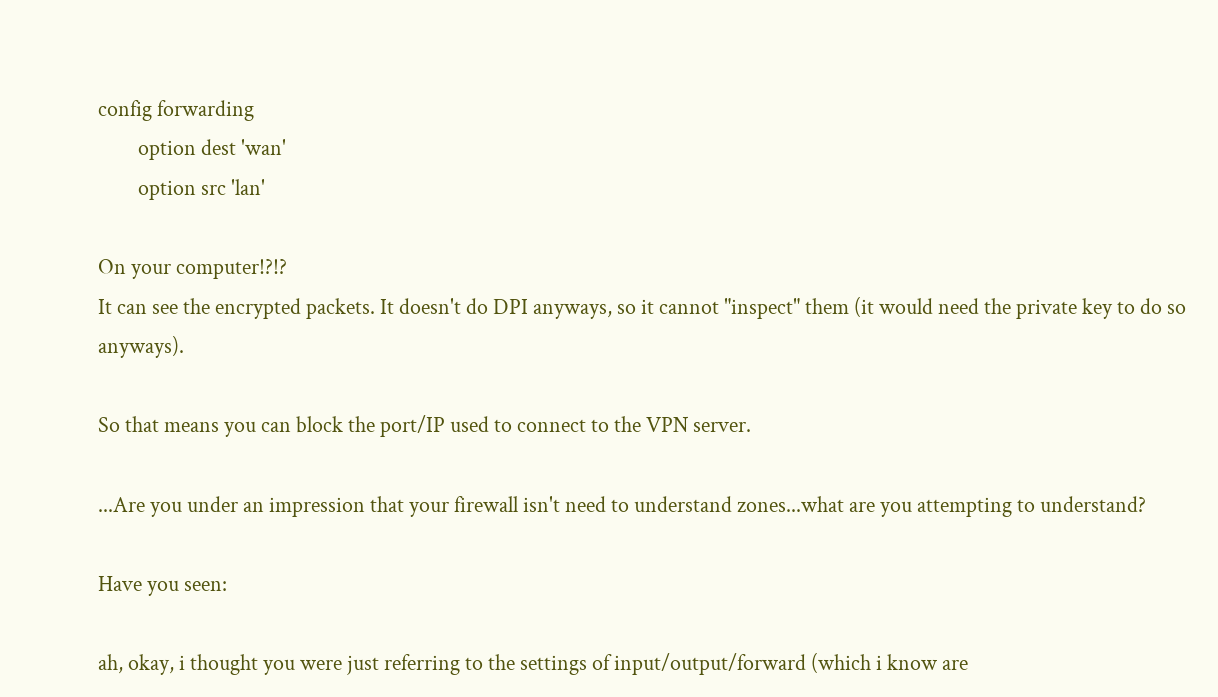config forwarding
        option dest 'wan'
        option src 'lan'

On your computer!?!?
It can see the encrypted packets. It doesn't do DPI anyways, so it cannot "inspect" them (it would need the private key to do so anyways).

So that means you can block the port/IP used to connect to the VPN server.

...Are you under an impression that your firewall isn't need to understand zones...what are you attempting to understand?

Have you seen:

ah, okay, i thought you were just referring to the settings of input/output/forward (which i know are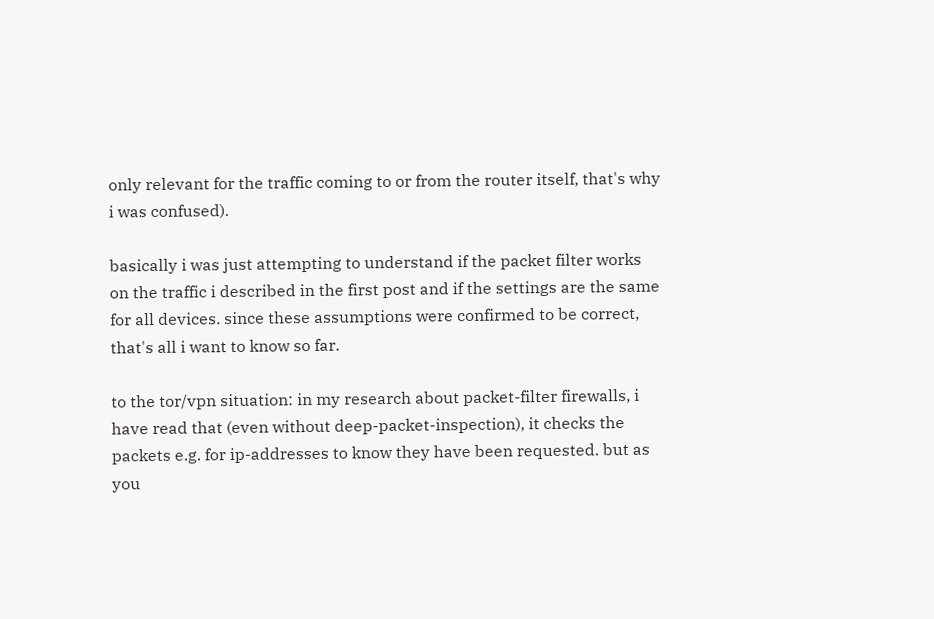only relevant for the traffic coming to or from the router itself, that's why i was confused).

basically i was just attempting to understand if the packet filter works on the traffic i described in the first post and if the settings are the same for all devices. since these assumptions were confirmed to be correct, that's all i want to know so far.

to the tor/vpn situation: in my research about packet-filter firewalls, i have read that (even without deep-packet-inspection), it checks the packets e.g. for ip-addresses to know they have been requested. but as you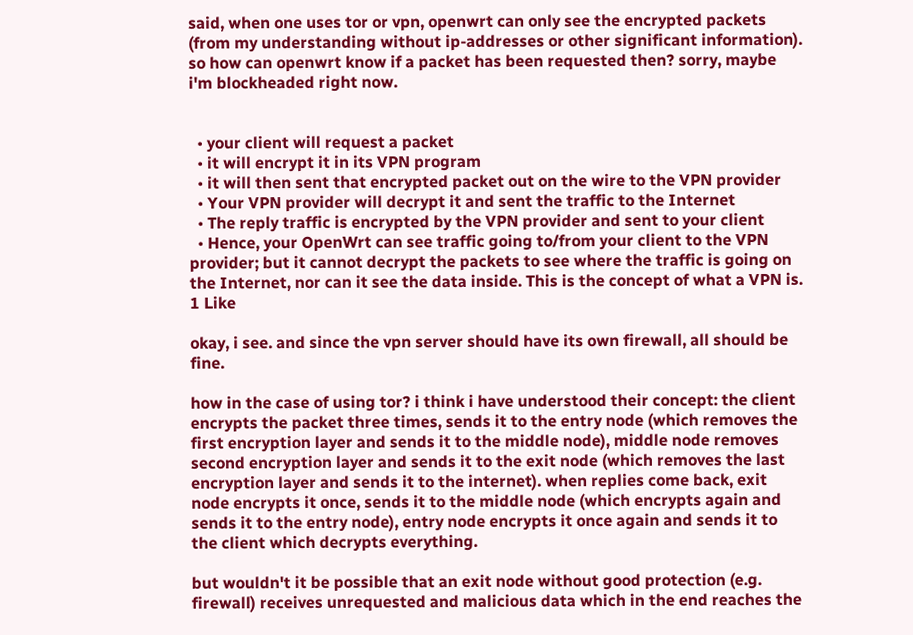said, when one uses tor or vpn, openwrt can only see the encrypted packets (from my understanding without ip-addresses or other significant information). so how can openwrt know if a packet has been requested then? sorry, maybe i'm blockheaded right now.


  • your client will request a packet
  • it will encrypt it in its VPN program
  • it will then sent that encrypted packet out on the wire to the VPN provider
  • Your VPN provider will decrypt it and sent the traffic to the Internet
  • The reply traffic is encrypted by the VPN provider and sent to your client
  • Hence, your OpenWrt can see traffic going to/from your client to the VPN provider; but it cannot decrypt the packets to see where the traffic is going on the Internet, nor can it see the data inside. This is the concept of what a VPN is.
1 Like

okay, i see. and since the vpn server should have its own firewall, all should be fine.

how in the case of using tor? i think i have understood their concept: the client encrypts the packet three times, sends it to the entry node (which removes the first encryption layer and sends it to the middle node), middle node removes second encryption layer and sends it to the exit node (which removes the last encryption layer and sends it to the internet). when replies come back, exit node encrypts it once, sends it to the middle node (which encrypts again and sends it to the entry node), entry node encrypts it once again and sends it to the client which decrypts everything.

but wouldn't it be possible that an exit node without good protection (e.g. firewall) receives unrequested and malicious data which in the end reaches the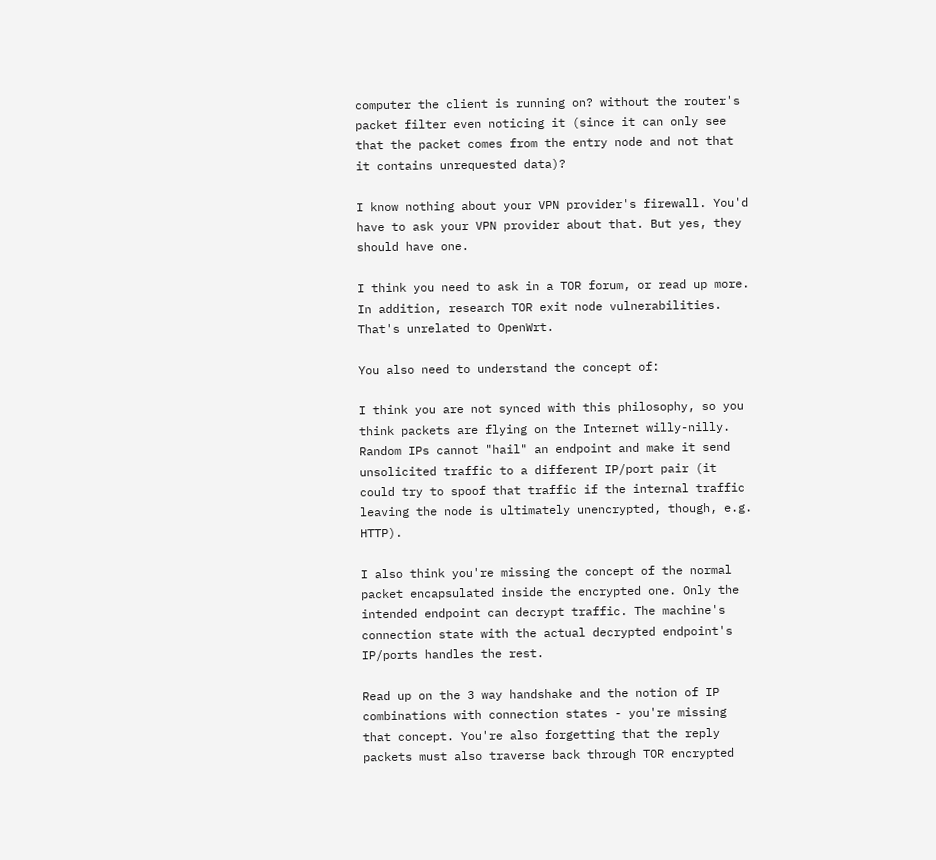computer the client is running on? without the router's packet filter even noticing it (since it can only see that the packet comes from the entry node and not that it contains unrequested data)?

I know nothing about your VPN provider's firewall. You'd have to ask your VPN provider about that. But yes, they should have one.

I think you need to ask in a TOR forum, or read up more. In addition, research TOR exit node vulnerabilities. That's unrelated to OpenWrt.

You also need to understand the concept of:

I think you are not synced with this philosophy, so you think packets are flying on the Internet willy-nilly. Random IPs cannot "hail" an endpoint and make it send unsolicited traffic to a different IP/port pair (it could try to spoof that traffic if the internal traffic leaving the node is ultimately unencrypted, though, e.g. HTTP).

I also think you're missing the concept of the normal packet encapsulated inside the encrypted one. Only the intended endpoint can decrypt traffic. The machine's connection state with the actual decrypted endpoint's IP/ports handles the rest.

Read up on the 3 way handshake and the notion of IP combinations with connection states - you're missing that concept. You're also forgetting that the reply packets must also traverse back through TOR encrypted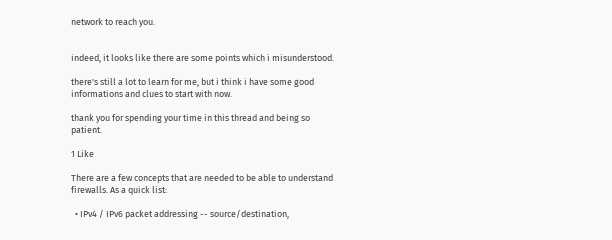network to reach you.


indeed, it looks like there are some points which i misunderstood.

there's still a lot to learn for me, but i think i have some good informations and clues to start with now.

thank you for spending your time in this thread and being so patient.

1 Like

There are a few concepts that are needed to be able to understand firewalls. As a quick list:

  • IPv4 / IPv6 packet addressing -- source/destination,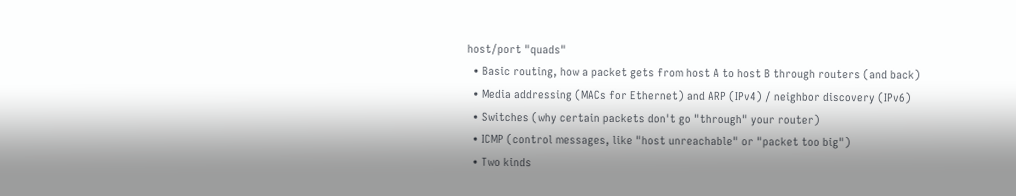host/port "quads"
  • Basic routing, how a packet gets from host A to host B through routers (and back)
  • Media addressing (MACs for Ethernet) and ARP (IPv4) / neighbor discovery (IPv6)
  • Switches (why certain packets don't go "through" your router)
  • ICMP (control messages, like "host unreachable" or "packet too big")
  • Two kinds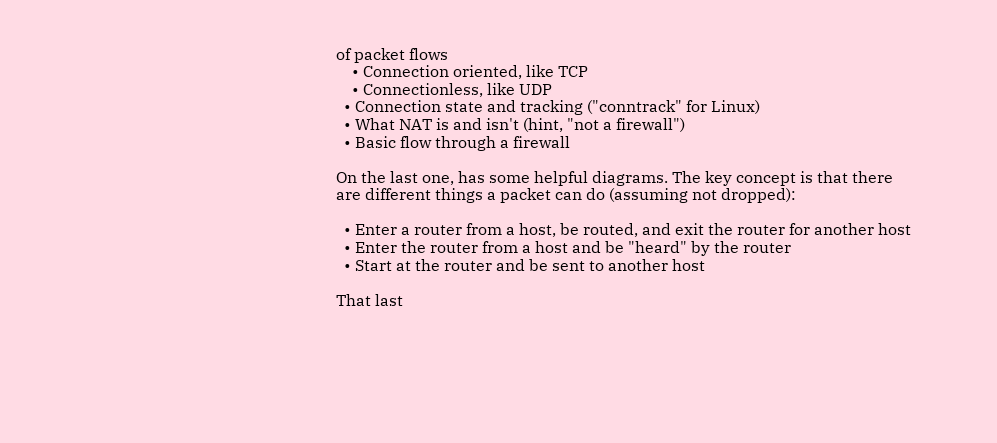of packet flows
    • Connection oriented, like TCP
    • Connectionless, like UDP
  • Connection state and tracking ("conntrack" for Linux)
  • What NAT is and isn't (hint, "not a firewall")
  • Basic flow through a firewall

On the last one, has some helpful diagrams. The key concept is that there are different things a packet can do (assuming not dropped):

  • Enter a router from a host, be routed, and exit the router for another host
  • Enter the router from a host and be "heard" by the router
  • Start at the router and be sent to another host

That last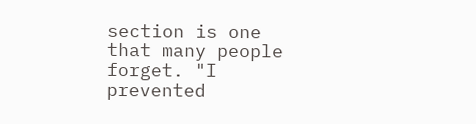section is one that many people forget. "I prevented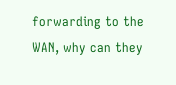forwarding to the WAN, why can they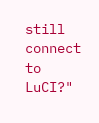still connect to LuCI?"